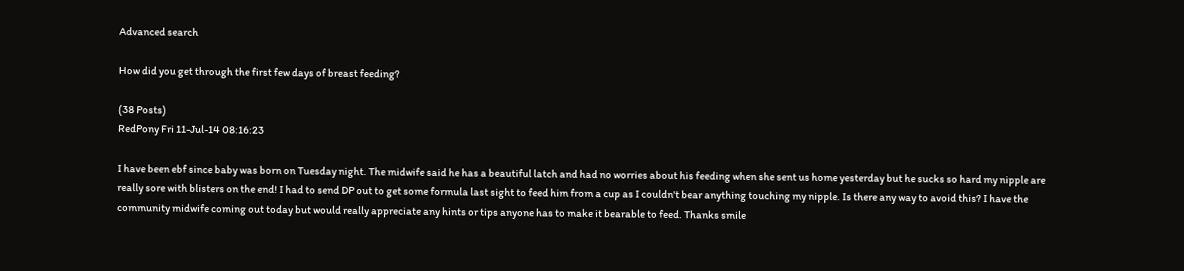Advanced search

How did you get through the first few days of breast feeding?

(38 Posts)
RedPony Fri 11-Jul-14 08:16:23

I have been ebf since baby was born on Tuesday night. The midwife said he has a beautiful latch and had no worries about his feeding when she sent us home yesterday but he sucks so hard my nipple are really sore with blisters on the end! I had to send DP out to get some formula last sight to feed him from a cup as I couldn't bear anything touching my nipple. Is there any way to avoid this? I have the community midwife coming out today but would really appreciate any hints or tips anyone has to make it bearable to feed. Thanks smile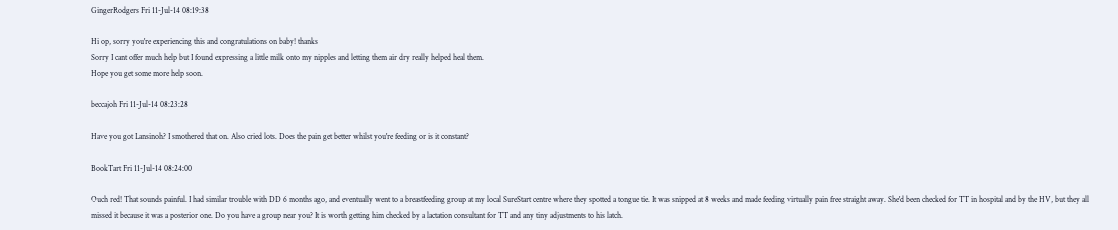GingerRodgers Fri 11-Jul-14 08:19:38

Hi op, sorry you're experiencing this and congratulations on baby! thanks
Sorry I cant offer much help but I found expressing a little milk onto my nipples and letting them air dry really helped heal them.
Hope you get some more help soon.

beccajoh Fri 11-Jul-14 08:23:28

Have you got Lansinoh? I smothered that on. Also cried lots. Does the pain get better whilst you're feeding or is it constant?

BookTart Fri 11-Jul-14 08:24:00

Ouch red! That sounds painful. I had similar trouble with DD 6 months ago, and eventually went to a breastfeeding group at my local SureStart centre where they spotted a tongue tie. It was snipped at 8 weeks and made feeding virtually pain free straight away. She'd been checked for TT in hospital and by the HV, but they all missed it because it was a posterior one. Do you have a group near you? It is worth getting him checked by a lactation consultant for TT and any tiny adjustments to his latch.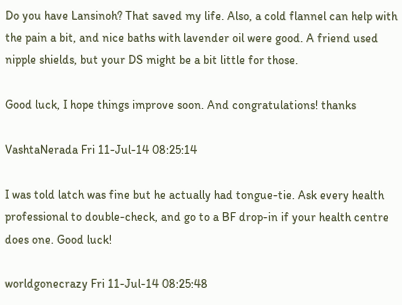Do you have Lansinoh? That saved my life. Also, a cold flannel can help with the pain a bit, and nice baths with lavender oil were good. A friend used nipple shields, but your DS might be a bit little for those.

Good luck, I hope things improve soon. And congratulations! thanks

VashtaNerada Fri 11-Jul-14 08:25:14

I was told latch was fine but he actually had tongue-tie. Ask every health professional to double-check, and go to a BF drop-in if your health centre does one. Good luck!

worldgonecrazy Fri 11-Jul-14 08:25:48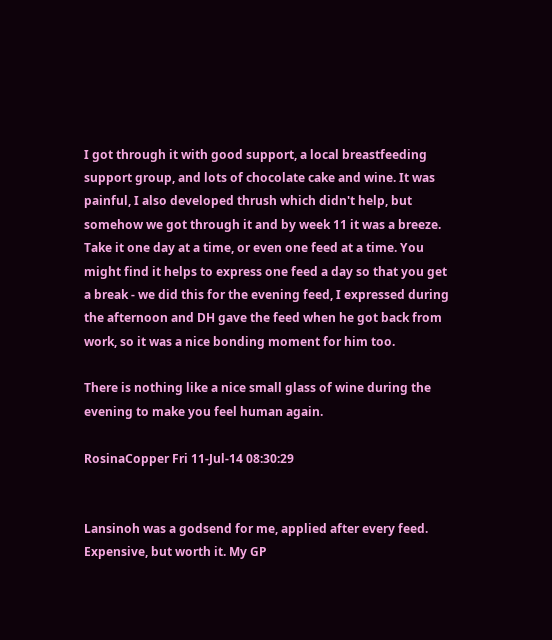I got through it with good support, a local breastfeeding support group, and lots of chocolate cake and wine. It was painful, I also developed thrush which didn't help, but somehow we got through it and by week 11 it was a breeze. Take it one day at a time, or even one feed at a time. You might find it helps to express one feed a day so that you get a break - we did this for the evening feed, I expressed during the afternoon and DH gave the feed when he got back from work, so it was a nice bonding moment for him too.

There is nothing like a nice small glass of wine during the evening to make you feel human again.

RosinaCopper Fri 11-Jul-14 08:30:29


Lansinoh was a godsend for me, applied after every feed. Expensive, but worth it. My GP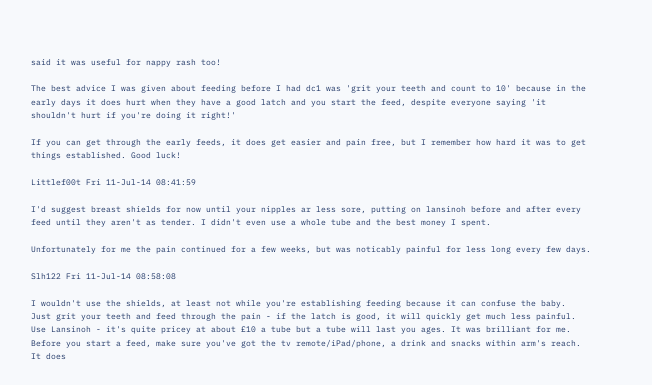said it was useful for nappy rash too!

The best advice I was given about feeding before I had dc1 was 'grit your teeth and count to 10' because in the early days it does hurt when they have a good latch and you start the feed, despite everyone saying 'it shouldn't hurt if you're doing it right!'

If you can get through the early feeds, it does get easier and pain free, but I remember how hard it was to get things established. Good luck!

Littlef00t Fri 11-Jul-14 08:41:59

I'd suggest breast shields for now until your nipples ar less sore, putting on lansinoh before and after every feed until they aren't as tender. I didn't even use a whole tube and the best money I spent.

Unfortunately for me the pain continued for a few weeks, but was noticably painful for less long every few days.

Slh122 Fri 11-Jul-14 08:58:08

I wouldn't use the shields, at least not while you're establishing feeding because it can confuse the baby.
Just grit your teeth and feed through the pain - if the latch is good, it will quickly get much less painful. Use Lansinoh - it's quite pricey at about £10 a tube but a tube will last you ages. It was brilliant for me.
Before you start a feed, make sure you've got the tv remote/iPad/phone, a drink and snacks within arm's reach. It does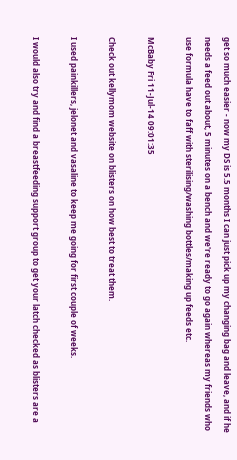get so much easier - now my DS is 5.5 months I can just pick up my changing bag and leave, and if he needs a feed out about, 5 minutes on a bench and we're ready to go again whereas my friends who use formula have to faff with sterilising/washing bottles/making up feeds etc.

McBaby Fri 11-Jul-14 09:01:35

Check out kellymom website on blisters on how best to treat them.

I used painkillers, jelonet and vasaline to keep me going for first couple of weeks.

I would also try and find a breastfeeding support group to get your latch checked as blisters are a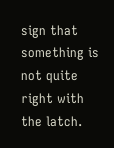sign that something is not quite right with the latch.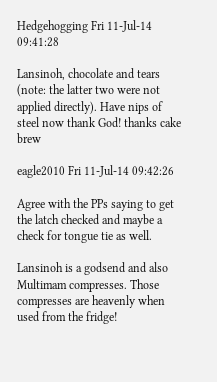Hedgehogging Fri 11-Jul-14 09:41:28

Lansinoh, chocolate and tears (note: the latter two were not applied directly). Have nips of steel now thank God! thanks cake brew

eagle2010 Fri 11-Jul-14 09:42:26

Agree with the PPs saying to get the latch checked and maybe a check for tongue tie as well.

Lansinoh is a godsend and also Multimam compresses. Those compresses are heavenly when used from the fridge!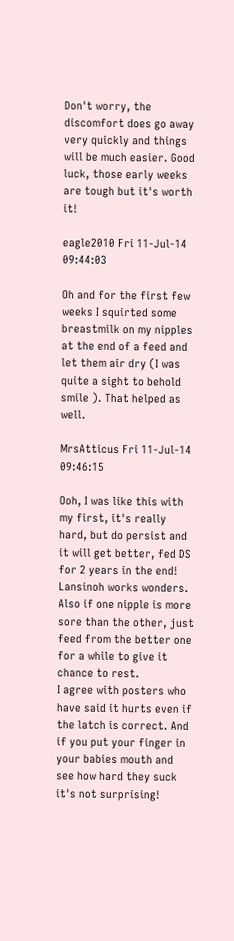Don't worry, the discomfort does go away very quickly and things will be much easier. Good luck, those early weeks are tough but it's worth it!

eagle2010 Fri 11-Jul-14 09:44:03

Oh and for the first few weeks I squirted some breastmilk on my nipples at the end of a feed and let them air dry (I was quite a sight to behold smile ). That helped as well.

MrsAtticus Fri 11-Jul-14 09:46:15

Ooh, I was like this with my first, it's really hard, but do persist and it will get better, fed DS for 2 years in the end!
Lansinoh works wonders. Also if one nipple is more sore than the other, just feed from the better one for a while to give it chance to rest.
I agree with posters who have said it hurts even if the latch is correct. And if you put your finger in your babies mouth and see how hard they suck it's not surprising!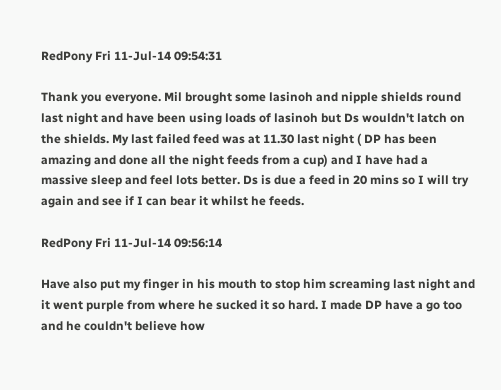RedPony Fri 11-Jul-14 09:54:31

Thank you everyone. Mil brought some lasinoh and nipple shields round last night and have been using loads of lasinoh but Ds wouldn't latch on the shields. My last failed feed was at 11.30 last night ( DP has been amazing and done all the night feeds from a cup) and I have had a massive sleep and feel lots better. Ds is due a feed in 20 mins so I will try again and see if I can bear it whilst he feeds.

RedPony Fri 11-Jul-14 09:56:14

Have also put my finger in his mouth to stop him screaming last night and it went purple from where he sucked it so hard. I made DP have a go too and he couldn't believe how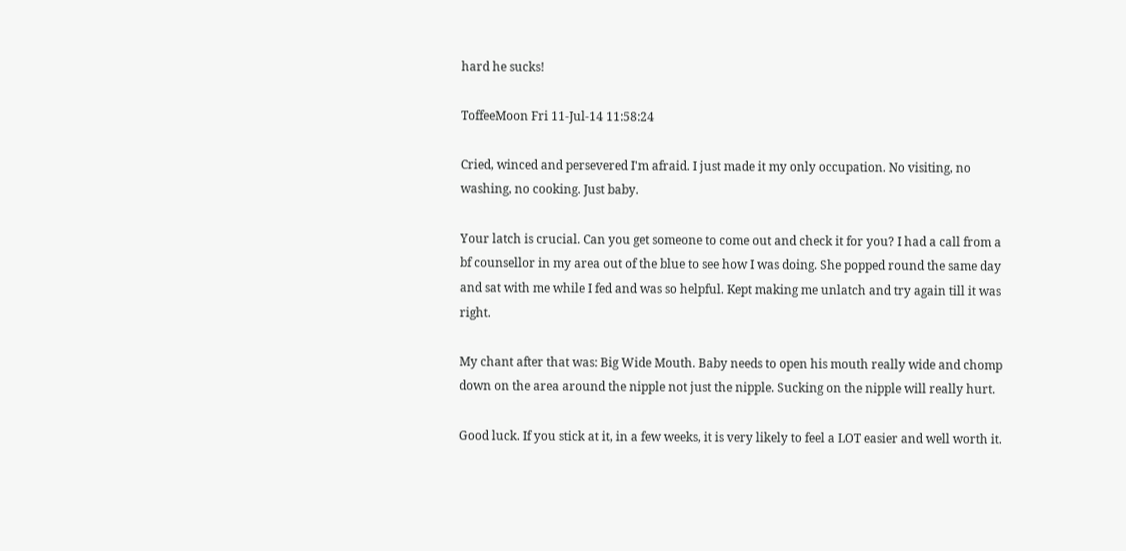hard he sucks!

ToffeeMoon Fri 11-Jul-14 11:58:24

Cried, winced and persevered I'm afraid. I just made it my only occupation. No visiting, no washing, no cooking. Just baby.

Your latch is crucial. Can you get someone to come out and check it for you? I had a call from a bf counsellor in my area out of the blue to see how I was doing. She popped round the same day and sat with me while I fed and was so helpful. Kept making me unlatch and try again till it was right.

My chant after that was: Big Wide Mouth. Baby needs to open his mouth really wide and chomp down on the area around the nipple not just the nipple. Sucking on the nipple will really hurt.

Good luck. If you stick at it, in a few weeks, it is very likely to feel a LOT easier and well worth it.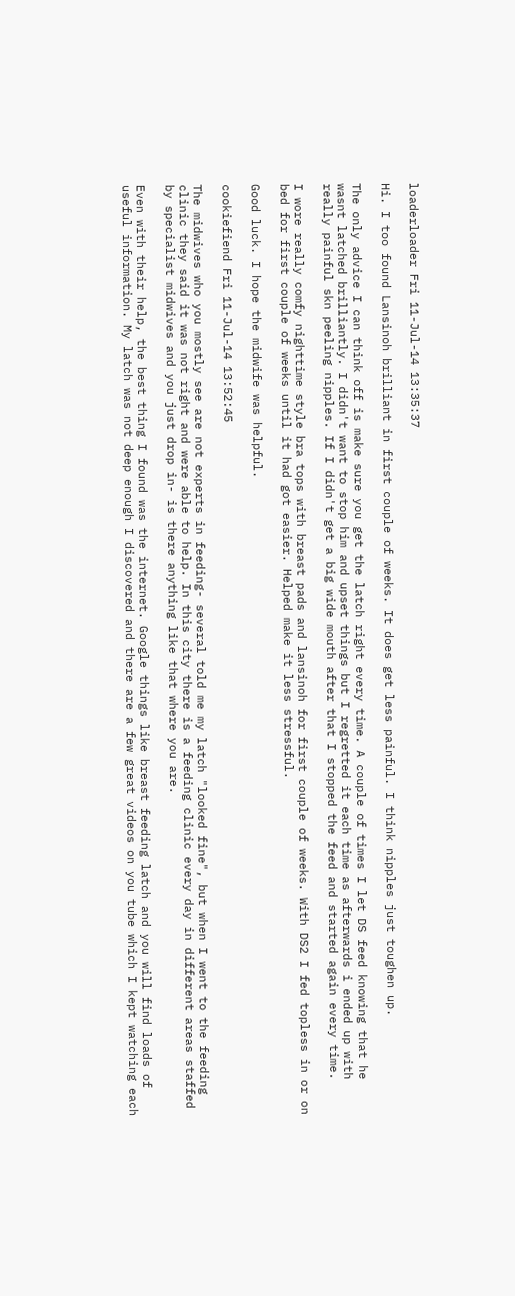loaderloader Fri 11-Jul-14 13:35:37

Hi. I too found Lansinoh brilliant in first couple of weeks. It does get less painful. I think nipples just toughen up.

The only advice I can think off is make sure you get the latch right every time. A couple of times I let DS feed knowing that he wasnt latched brilliantly. I didn't want to stop him and upset things but I regretted it each time as afterwards i ended up with really painful skn peeling nipples. If I didn't get a big wide mouth after that I stopped the feed and started again every time.

I wore really comfy nighttime style bra tops with breast pads and lansinoh for first couple of weeks. With DS2 I fed topless in or on bed for first couple of weeks until it had got easier. Helped make it less stressful.

Good luck. I hope the midwife was helpful.

cookiefiend Fri 11-Jul-14 13:52:45

The midwives who you mostly see are not experts in feeding- several told me my latch "looked fine", but when I went to the feeding clinic they said it was not right and were able to help. In this city there is a feeding clinic every day in different areas staffed by specialist midwives and you just drop in- is there anything like that where you are.

Even with their help, the best thing I found was the internet. Google things like breast feeding latch and you will find loads of useful information. My latch was not deep enough I discovered and there are a few great videos on you tube which I kept watching each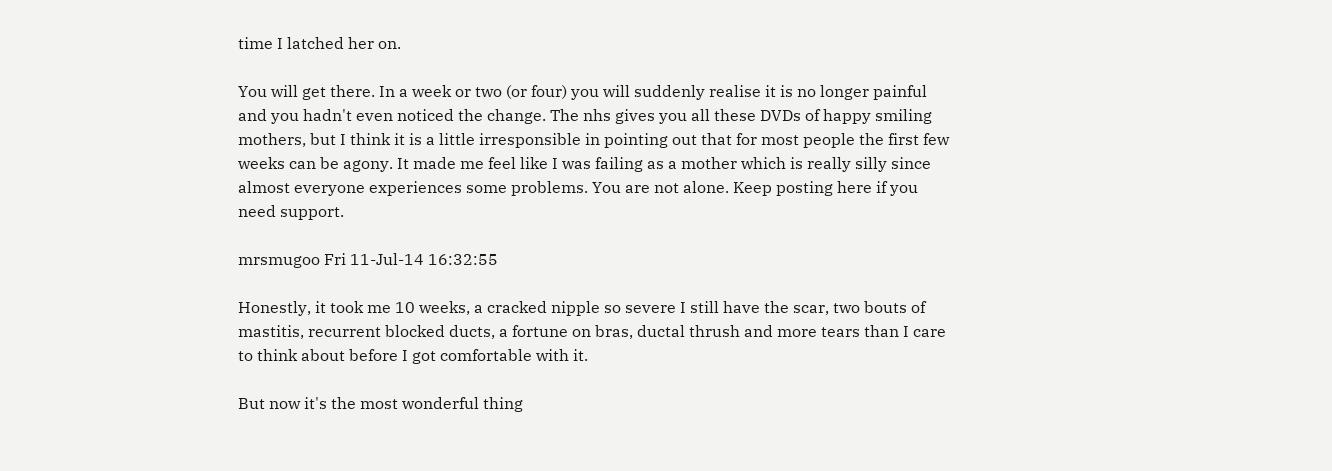time I latched her on.

You will get there. In a week or two (or four) you will suddenly realise it is no longer painful and you hadn't even noticed the change. The nhs gives you all these DVDs of happy smiling mothers, but I think it is a little irresponsible in pointing out that for most people the first few weeks can be agony. It made me feel like I was failing as a mother which is really silly since almost everyone experiences some problems. You are not alone. Keep posting here if you need support.

mrsmugoo Fri 11-Jul-14 16:32:55

Honestly, it took me 10 weeks, a cracked nipple so severe I still have the scar, two bouts of mastitis, recurrent blocked ducts, a fortune on bras, ductal thrush and more tears than I care to think about before I got comfortable with it.

But now it's the most wonderful thing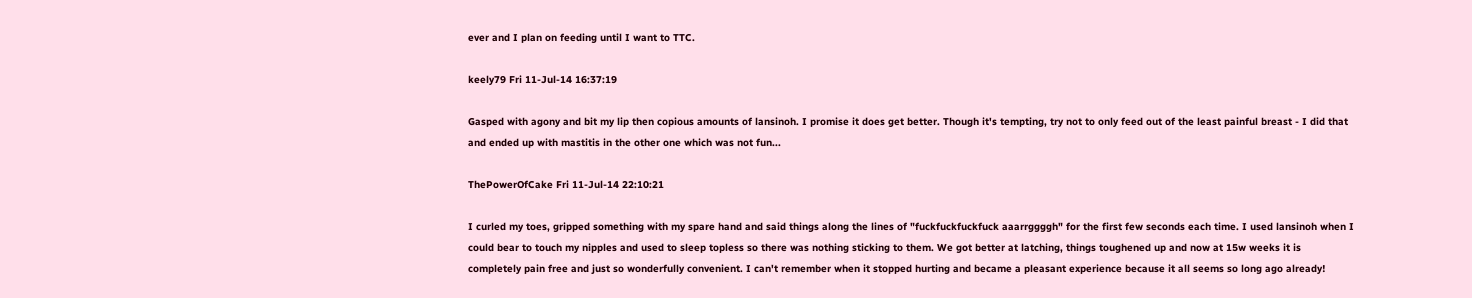ever and I plan on feeding until I want to TTC.

keely79 Fri 11-Jul-14 16:37:19

Gasped with agony and bit my lip then copious amounts of lansinoh. I promise it does get better. Though it's tempting, try not to only feed out of the least painful breast - I did that and ended up with mastitis in the other one which was not fun...

ThePowerOfCake Fri 11-Jul-14 22:10:21

I curled my toes, gripped something with my spare hand and said things along the lines of "fuckfuckfuckfuck aaarrggggh" for the first few seconds each time. I used lansinoh when I could bear to touch my nipples and used to sleep topless so there was nothing sticking to them. We got better at latching, things toughened up and now at 15w weeks it is completely pain free and just so wonderfully convenient. I can't remember when it stopped hurting and became a pleasant experience because it all seems so long ago already!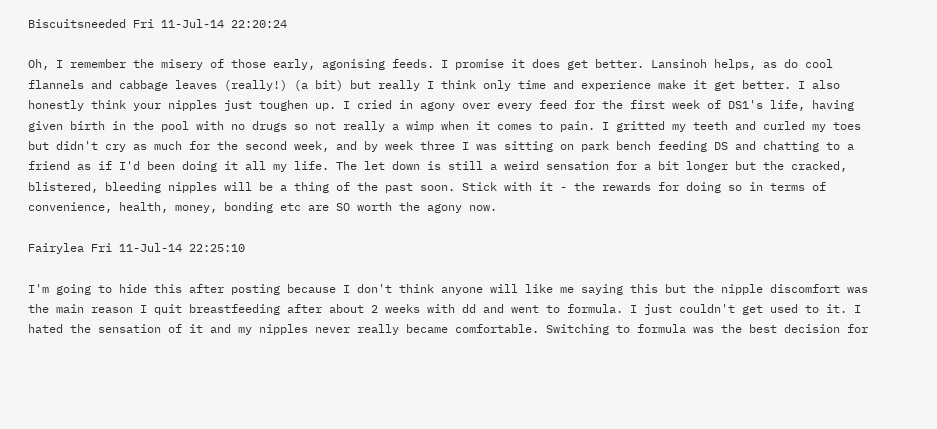Biscuitsneeded Fri 11-Jul-14 22:20:24

Oh, I remember the misery of those early, agonising feeds. I promise it does get better. Lansinoh helps, as do cool flannels and cabbage leaves (really!) (a bit) but really I think only time and experience make it get better. I also honestly think your nipples just toughen up. I cried in agony over every feed for the first week of DS1's life, having given birth in the pool with no drugs so not really a wimp when it comes to pain. I gritted my teeth and curled my toes but didn't cry as much for the second week, and by week three I was sitting on park bench feeding DS and chatting to a friend as if I'd been doing it all my life. The let down is still a weird sensation for a bit longer but the cracked, blistered, bleeding nipples will be a thing of the past soon. Stick with it - the rewards for doing so in terms of convenience, health, money, bonding etc are SO worth the agony now.

Fairylea Fri 11-Jul-14 22:25:10

I'm going to hide this after posting because I don't think anyone will like me saying this but the nipple discomfort was the main reason I quit breastfeeding after about 2 weeks with dd and went to formula. I just couldn't get used to it. I hated the sensation of it and my nipples never really became comfortable. Switching to formula was the best decision for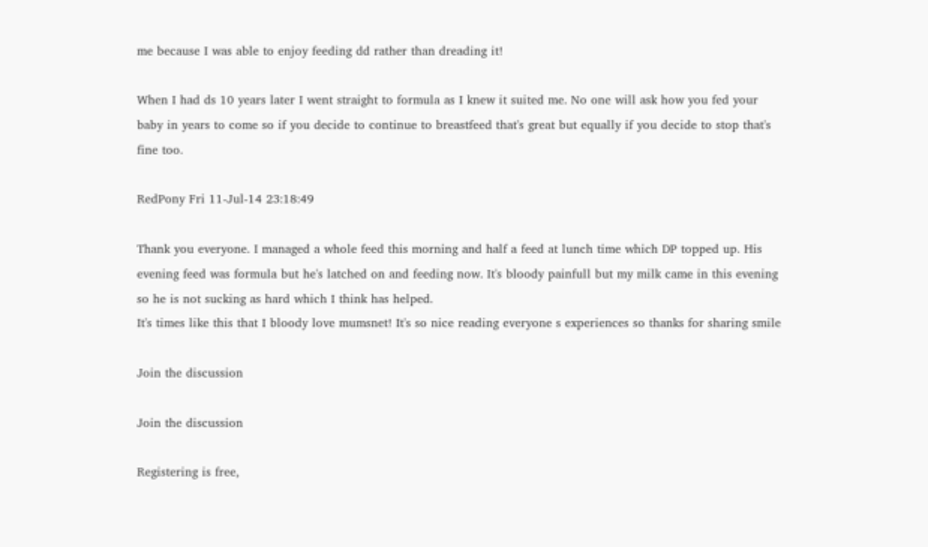me because I was able to enjoy feeding dd rather than dreading it!

When I had ds 10 years later I went straight to formula as I knew it suited me. No one will ask how you fed your baby in years to come so if you decide to continue to breastfeed that's great but equally if you decide to stop that's fine too.

RedPony Fri 11-Jul-14 23:18:49

Thank you everyone. I managed a whole feed this morning and half a feed at lunch time which DP topped up. His evening feed was formula but he's latched on and feeding now. It's bloody painfull but my milk came in this evening so he is not sucking as hard which I think has helped.
It's times like this that I bloody love mumsnet! It's so nice reading everyone s experiences so thanks for sharing smile

Join the discussion

Join the discussion

Registering is free,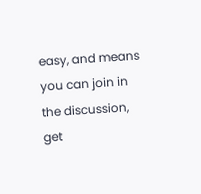easy, and means you can join in the discussion, get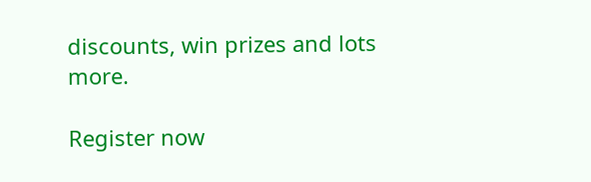discounts, win prizes and lots more.

Register now